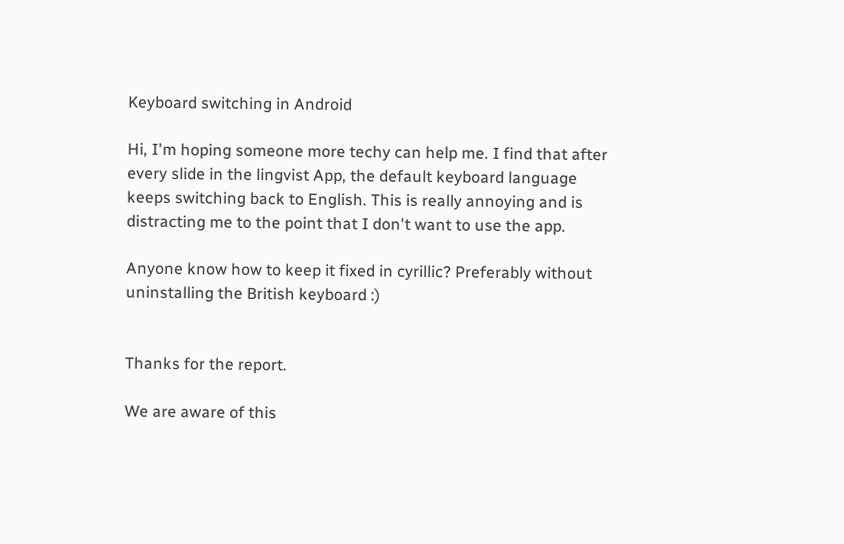Keyboard switching in Android

Hi, I'm hoping someone more techy can help me. I find that after every slide in the lingvist App, the default keyboard language keeps switching back to English. This is really annoying and is distracting me to the point that I don't want to use the app.

Anyone know how to keep it fixed in cyrillic? Preferably without uninstalling the British keyboard :)


Thanks for the report.

We are aware of this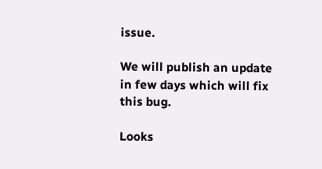issue.

We will publish an update in few days which will fix this bug.

Looks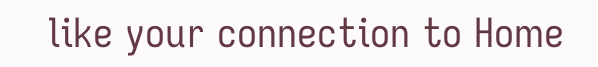like your connection to Home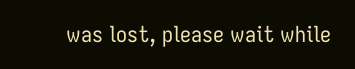was lost, please wait while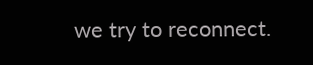we try to reconnect.